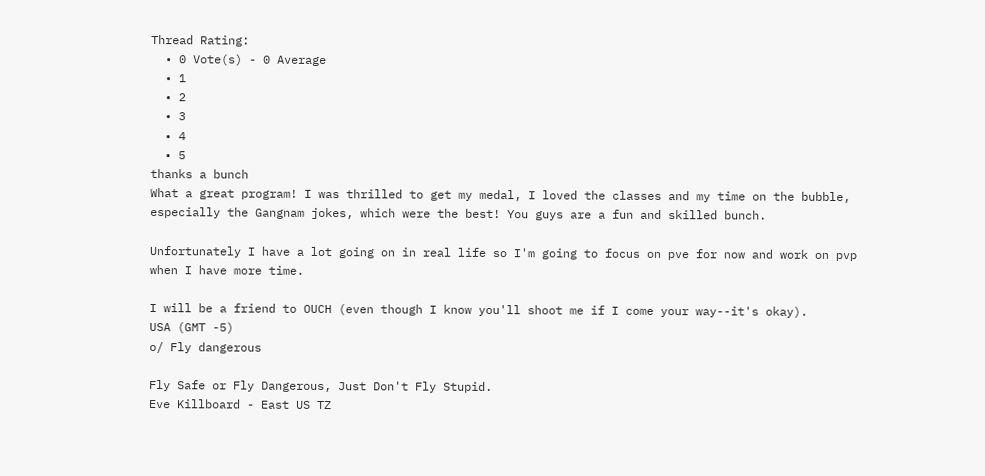Thread Rating:
  • 0 Vote(s) - 0 Average
  • 1
  • 2
  • 3
  • 4
  • 5
thanks a bunch
What a great program! I was thrilled to get my medal, I loved the classes and my time on the bubble, especially the Gangnam jokes, which were the best! You guys are a fun and skilled bunch.

Unfortunately I have a lot going on in real life so I'm going to focus on pve for now and work on pvp when I have more time.

I will be a friend to OUCH (even though I know you'll shoot me if I come your way--it's okay).
USA (GMT -5)
o/ Fly dangerous

Fly Safe or Fly Dangerous, Just Don't Fly Stupid.
Eve Killboard - East US TZ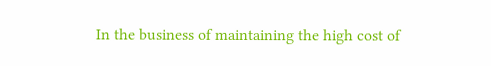In the business of maintaining the high cost of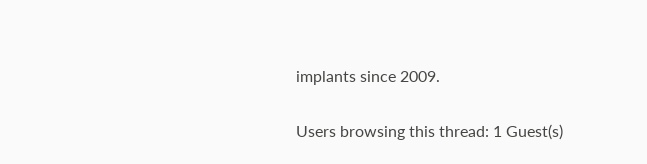implants since 2009.

Users browsing this thread: 1 Guest(s)